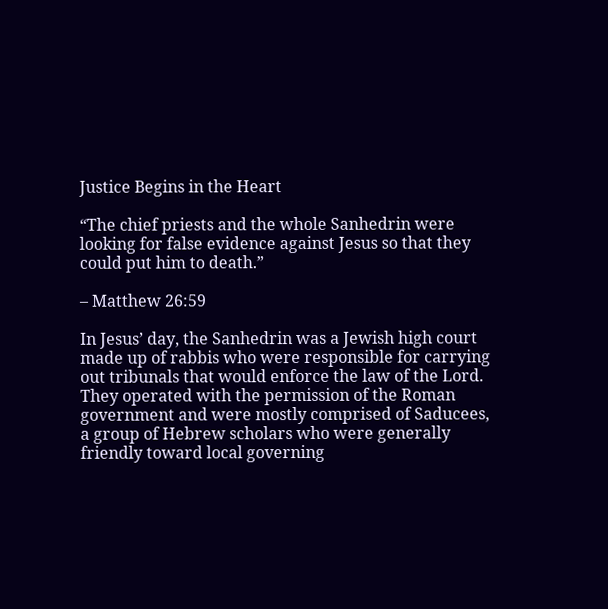Justice Begins in the Heart

“The chief priests and the whole Sanhedrin were looking for false evidence against Jesus so that they could put him to death.”

– Matthew 26:59

In Jesus’ day, the Sanhedrin was a Jewish high court made up of rabbis who were responsible for carrying out tribunals that would enforce the law of the Lord. They operated with the permission of the Roman government and were mostly comprised of Saducees, a group of Hebrew scholars who were generally friendly toward local governing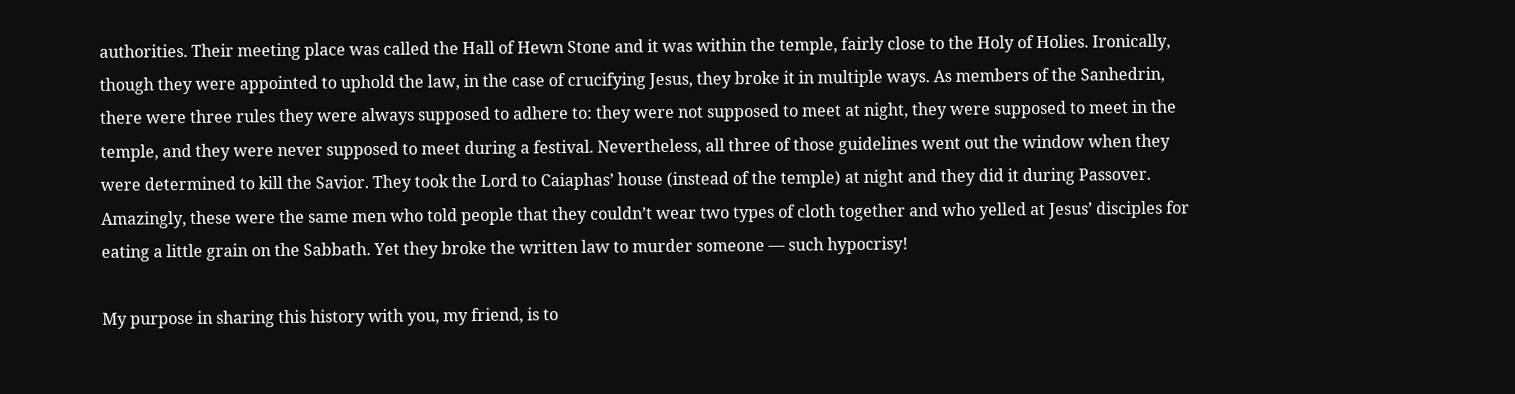authorities. Their meeting place was called the Hall of Hewn Stone and it was within the temple, fairly close to the Holy of Holies. Ironically, though they were appointed to uphold the law, in the case of crucifying Jesus, they broke it in multiple ways. As members of the Sanhedrin, there were three rules they were always supposed to adhere to: they were not supposed to meet at night, they were supposed to meet in the temple, and they were never supposed to meet during a festival. Nevertheless, all three of those guidelines went out the window when they were determined to kill the Savior. They took the Lord to Caiaphas’ house (instead of the temple) at night and they did it during Passover. Amazingly, these were the same men who told people that they couldn’t wear two types of cloth together and who yelled at Jesus’ disciples for eating a little grain on the Sabbath. Yet they broke the written law to murder someone — such hypocrisy!

My purpose in sharing this history with you, my friend, is to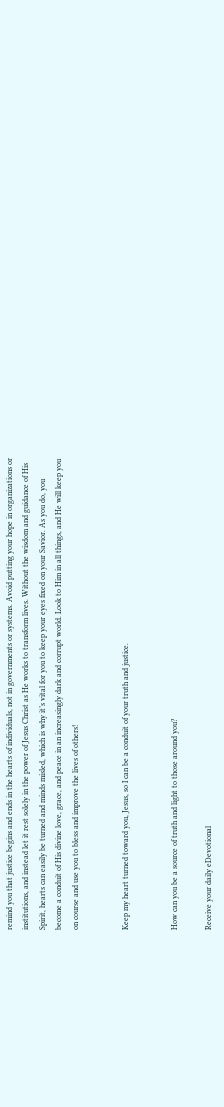remind you that justice begins and ends in the hearts of individuals, not in governments or systems. Avoid putting your hope in organizations or institutions, and instead let it rest solely in the power of Jesus Christ as He works to transform lives. Without the wisdom and guidance of His Spirit, hearts can easily be turned and minds misled, which is why it’s vital for you to keep your eyes fixed on your Savior. As you do, you become a conduit of His divine love, grace, and peace in an increasingly dark and corrupt world. Look to Him in all things, and He will keep you on course and use you to bless and improve the lives of others!


Keep my heart turned toward you, Jesus, so I can be a conduit of your truth and justice.


How can you be a source of truth and light to those around you?

Receive your daily eDevotional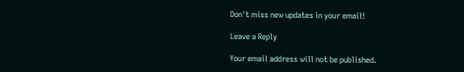Don't miss new updates in your email!

Leave a Reply

Your email address will not be published.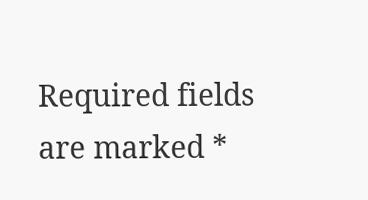Required fields are marked *